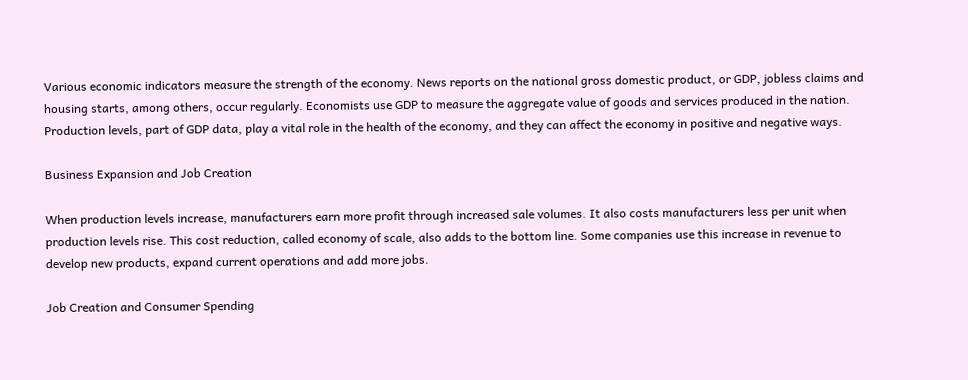Various economic indicators measure the strength of the economy. News reports on the national gross domestic product, or GDP, jobless claims and housing starts, among others, occur regularly. Economists use GDP to measure the aggregate value of goods and services produced in the nation. Production levels, part of GDP data, play a vital role in the health of the economy, and they can affect the economy in positive and negative ways.

Business Expansion and Job Creation

When production levels increase, manufacturers earn more profit through increased sale volumes. It also costs manufacturers less per unit when production levels rise. This cost reduction, called economy of scale, also adds to the bottom line. Some companies use this increase in revenue to develop new products, expand current operations and add more jobs.

Job Creation and Consumer Spending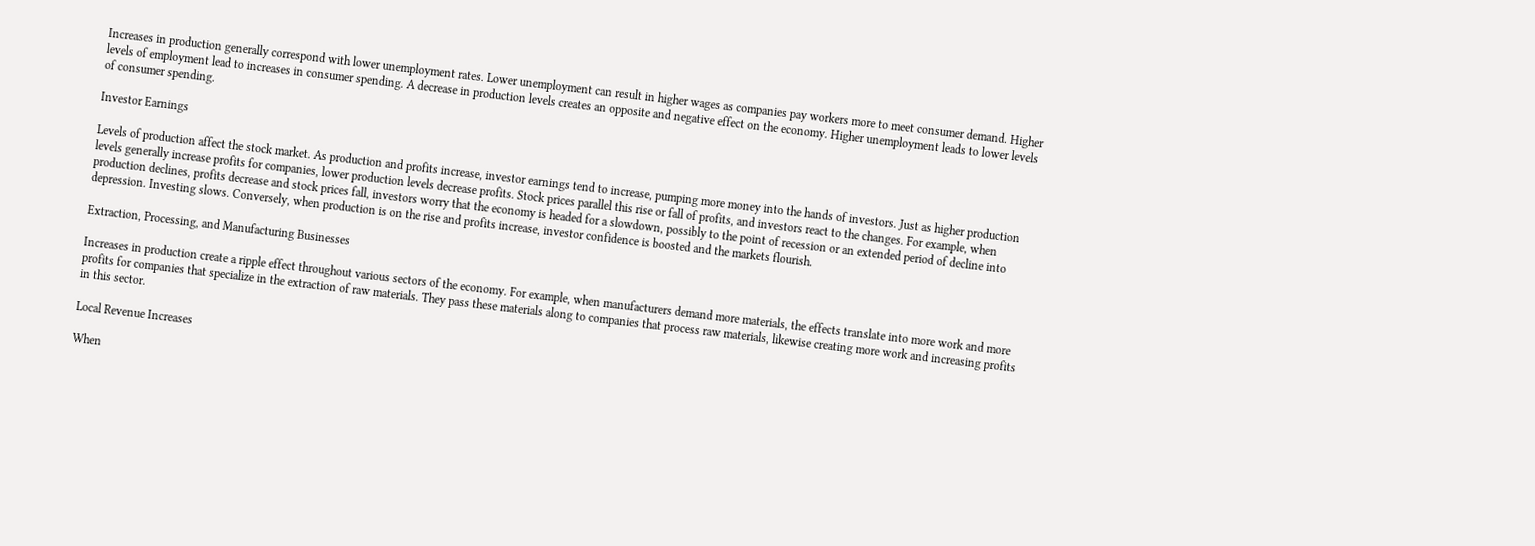Increases in production generally correspond with lower unemployment rates. Lower unemployment can result in higher wages as companies pay workers more to meet consumer demand. Higher levels of employment lead to increases in consumer spending. A decrease in production levels creates an opposite and negative effect on the economy. Higher unemployment leads to lower levels of consumer spending.

Investor Earnings

Levels of production affect the stock market. As production and profits increase, investor earnings tend to increase, pumping more money into the hands of investors. Just as higher production levels generally increase profits for companies, lower production levels decrease profits. Stock prices parallel this rise or fall of profits, and investors react to the changes. For example, when production declines, profits decrease and stock prices fall, investors worry that the economy is headed for a slowdown, possibly to the point of recession or an extended period of decline into depression. Investing slows. Conversely, when production is on the rise and profits increase, investor confidence is boosted and the markets flourish.

Extraction, Processing, and Manufacturing Businesses

Increases in production create a ripple effect throughout various sectors of the economy. For example, when manufacturers demand more materials, the effects translate into more work and more profits for companies that specialize in the extraction of raw materials. They pass these materials along to companies that process raw materials, likewise creating more work and increasing profits in this sector.

Local Revenue Increases

When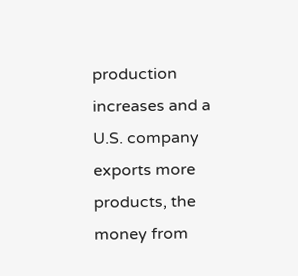production increases and a U.S. company exports more products, the money from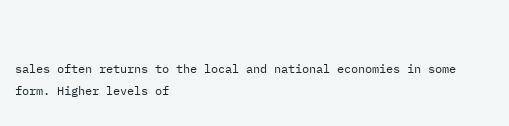sales often returns to the local and national economies in some form. Higher levels of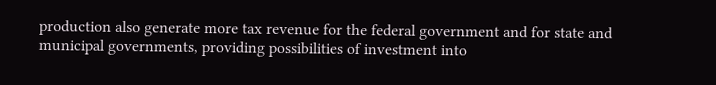production also generate more tax revenue for the federal government and for state and municipal governments, providing possibilities of investment into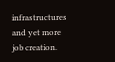infrastructures and yet more job creation.